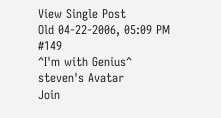View Single Post
Old 04-22-2006, 05:09 PM   #149
^I'm with Genius^
steven's Avatar
Join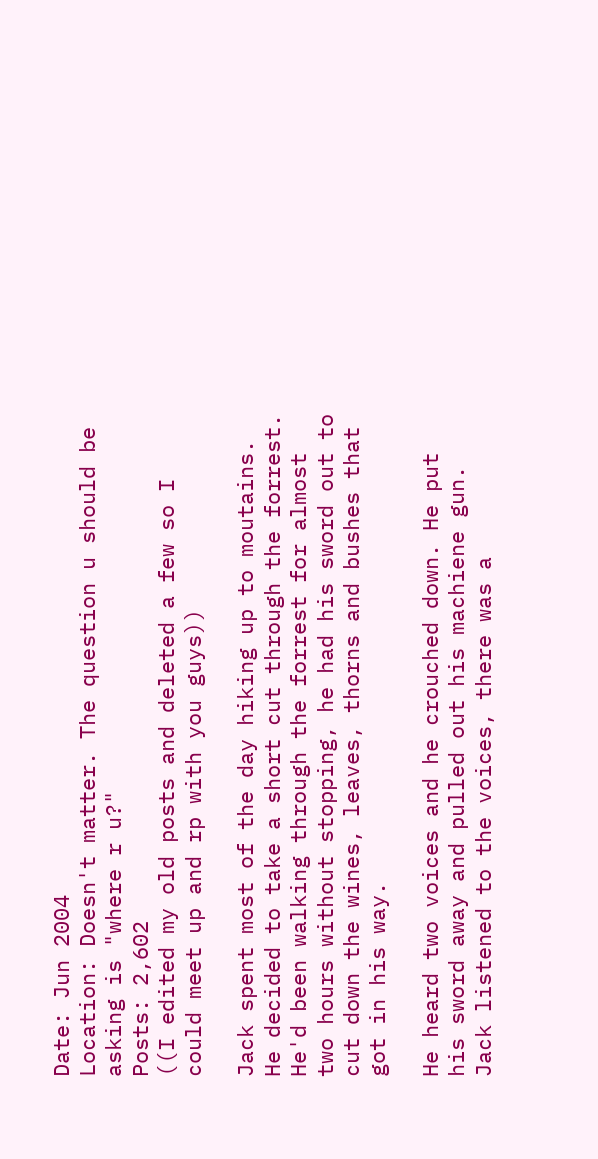Date: Jun 2004
Location: Doesn't matter. The question u should be asking is "where r u?"
Posts: 2,602
((I edited my old posts and deleted a few so I could meet up and rp with you guys))

Jack spent most of the day hiking up to moutains. He decided to take a short cut through the forrest. He'd been walking through the forrest for almost two hours without stopping, he had his sword out to cut down the wines, leaves, thorns and bushes that got in his way.

He heard two voices and he crouched down. He put his sword away and pulled out his machiene gun. Jack listened to the voices, there was a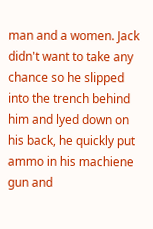man and a women. Jack didn't want to take any chance so he slipped into the trench behind him and lyed down on his back, he quickly put ammo in his machiene gun and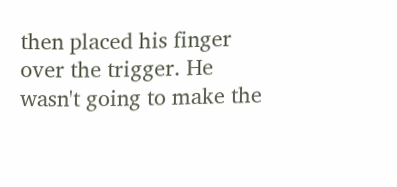then placed his finger over the trigger. He wasn't going to make the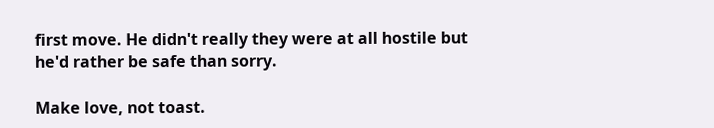first move. He didn't really they were at all hostile but he'd rather be safe than sorry.

Make love, not toast.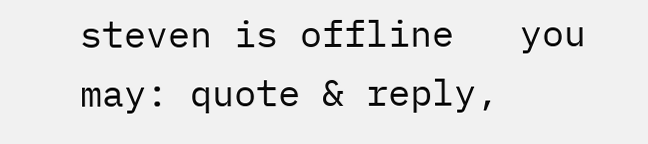steven is offline   you may: quote & reply,